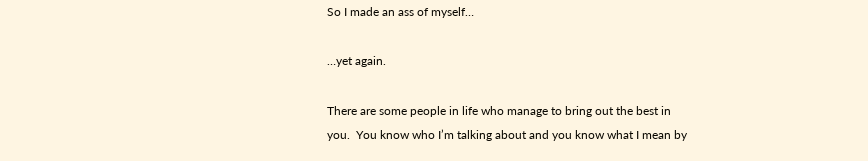So I made an ass of myself…

…yet again.

There are some people in life who manage to bring out the best in you.  You know who I’m talking about and you know what I mean by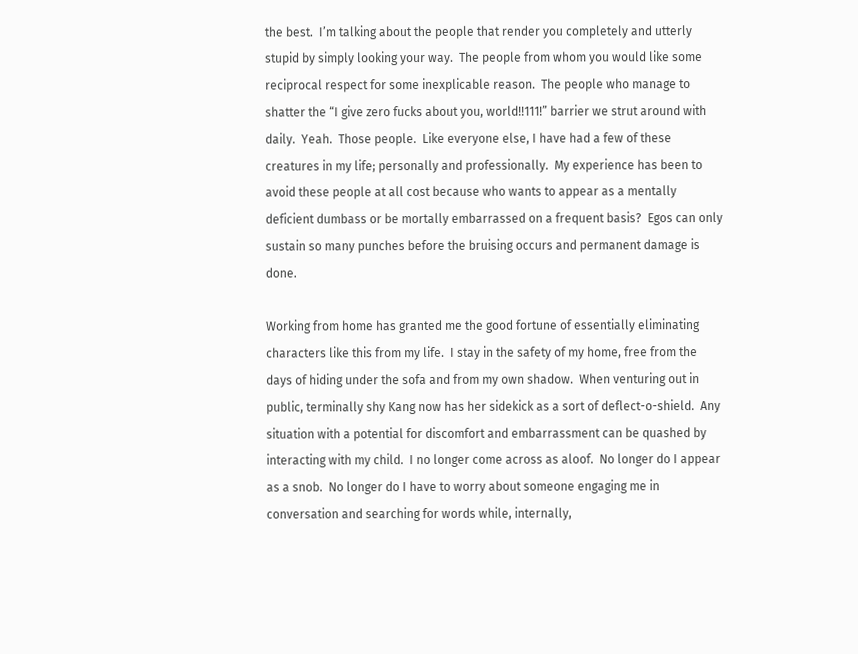the best.  I’m talking about the people that render you completely and utterly stupid by simply looking your way.  The people from whom you would like some reciprocal respect for some inexplicable reason.  The people who manage to shatter the “I give zero fucks about you, world!!111!” barrier we strut around with daily.  Yeah.  Those people.  Like everyone else, I have had a few of these creatures in my life; personally and professionally.  My experience has been to avoid these people at all cost because who wants to appear as a mentally deficient dumbass or be mortally embarrassed on a frequent basis?  Egos can only sustain so many punches before the bruising occurs and permanent damage is done.

Working from home has granted me the good fortune of essentially eliminating characters like this from my life.  I stay in the safety of my home, free from the days of hiding under the sofa and from my own shadow.  When venturing out in public, terminally shy Kang now has her sidekick as a sort of deflect-o-shield.  Any situation with a potential for discomfort and embarrassment can be quashed by interacting with my child.  I no longer come across as aloof.  No longer do I appear as a snob.  No longer do I have to worry about someone engaging me in conversation and searching for words while, internally,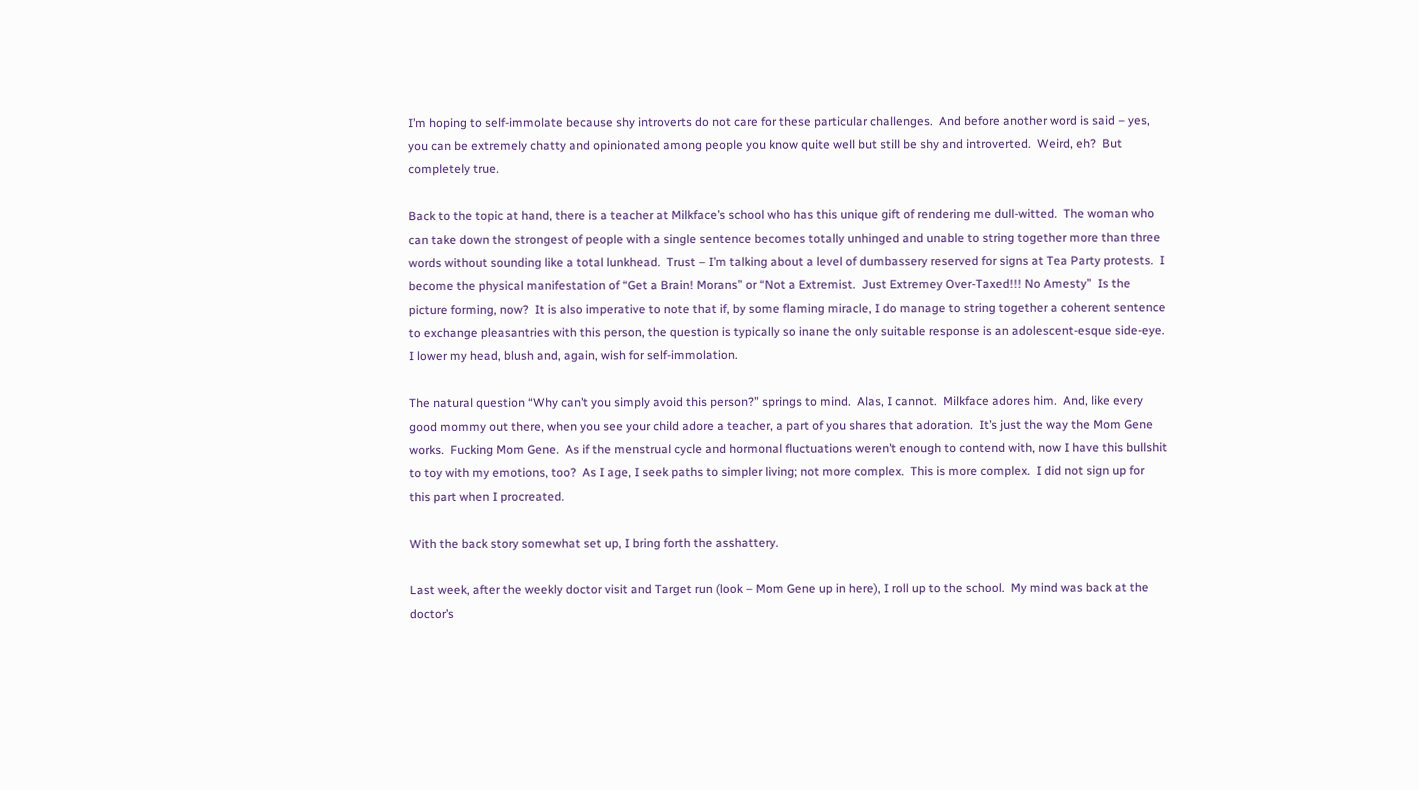I’m hoping to self-immolate because shy introverts do not care for these particular challenges.  And before another word is said – yes, you can be extremely chatty and opinionated among people you know quite well but still be shy and introverted.  Weird, eh?  But completely true.

Back to the topic at hand, there is a teacher at Milkface’s school who has this unique gift of rendering me dull-witted.  The woman who can take down the strongest of people with a single sentence becomes totally unhinged and unable to string together more than three words without sounding like a total lunkhead.  Trust – I’m talking about a level of dumbassery reserved for signs at Tea Party protests.  I become the physical manifestation of “Get a Brain! Morans” or “Not a Extremist.  Just Extremey Over-Taxed!!! No Amesty”  Is the picture forming, now?  It is also imperative to note that if, by some flaming miracle, I do manage to string together a coherent sentence to exchange pleasantries with this person, the question is typically so inane the only suitable response is an adolescent-esque side-eye.  I lower my head, blush and, again, wish for self-immolation.

The natural question “Why can’t you simply avoid this person?” springs to mind.  Alas, I cannot.  Milkface adores him.  And, like every good mommy out there, when you see your child adore a teacher, a part of you shares that adoration.  It’s just the way the Mom Gene works.  Fucking Mom Gene.  As if the menstrual cycle and hormonal fluctuations weren’t enough to contend with, now I have this bullshit to toy with my emotions, too?  As I age, I seek paths to simpler living; not more complex.  This is more complex.  I did not sign up for this part when I procreated.

With the back story somewhat set up, I bring forth the asshattery.

Last week, after the weekly doctor visit and Target run (look – Mom Gene up in here), I roll up to the school.  My mind was back at the doctor’s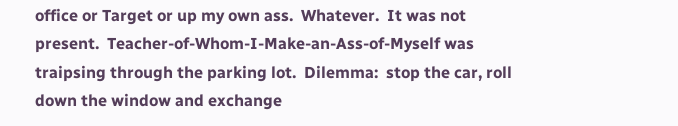office or Target or up my own ass.  Whatever.  It was not present.  Teacher-of-Whom-I-Make-an-Ass-of-Myself was traipsing through the parking lot.  Dilemma:  stop the car, roll down the window and exchange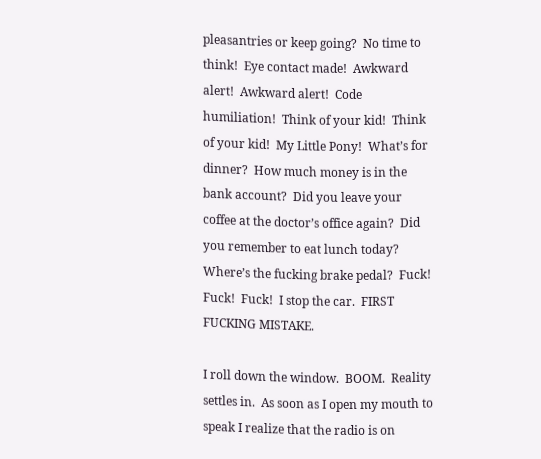pleasantries or keep going?  No time to think!  Eye contact made!  Awkward alert!  Awkward alert!  Code humiliation!  Think of your kid!  Think of your kid!  My Little Pony!  What’s for dinner?  How much money is in the bank account?  Did you leave your coffee at the doctor’s office again?  Did you remember to eat lunch today?  Where’s the fucking brake pedal?  Fuck!  Fuck!  Fuck!  I stop the car.  FIRST FUCKING MISTAKE.

I roll down the window.  BOOM.  Reality settles in.  As soon as I open my mouth to speak I realize that the radio is on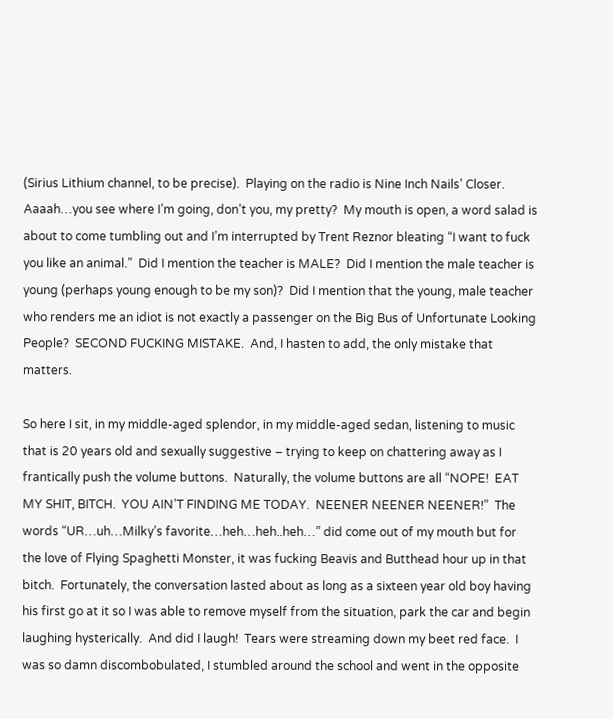(Sirius Lithium channel, to be precise).  Playing on the radio is Nine Inch Nails’ Closer.  Aaaah…you see where I’m going, don’t you, my pretty?  My mouth is open, a word salad is about to come tumbling out and I’m interrupted by Trent Reznor bleating “I want to fuck you like an animal.”  Did I mention the teacher is MALE?  Did I mention the male teacher is young (perhaps young enough to be my son)?  Did I mention that the young, male teacher who renders me an idiot is not exactly a passenger on the Big Bus of Unfortunate Looking People?  SECOND FUCKING MISTAKE.  And, I hasten to add, the only mistake that matters.

So here I sit, in my middle-aged splendor, in my middle-aged sedan, listening to music that is 20 years old and sexually suggestive – trying to keep on chattering away as I frantically push the volume buttons.  Naturally, the volume buttons are all “NOPE!  EAT MY SHIT, BITCH.  YOU AIN’T FINDING ME TODAY.  NEENER NEENER NEENER!”  The words “UR…uh…Milky’s favorite…heh…heh..heh…” did come out of my mouth but for the love of Flying Spaghetti Monster, it was fucking Beavis and Butthead hour up in that bitch.  Fortunately, the conversation lasted about as long as a sixteen year old boy having his first go at it so I was able to remove myself from the situation, park the car and begin laughing hysterically.  And did I laugh!  Tears were streaming down my beet red face.  I was so damn discombobulated, I stumbled around the school and went in the opposite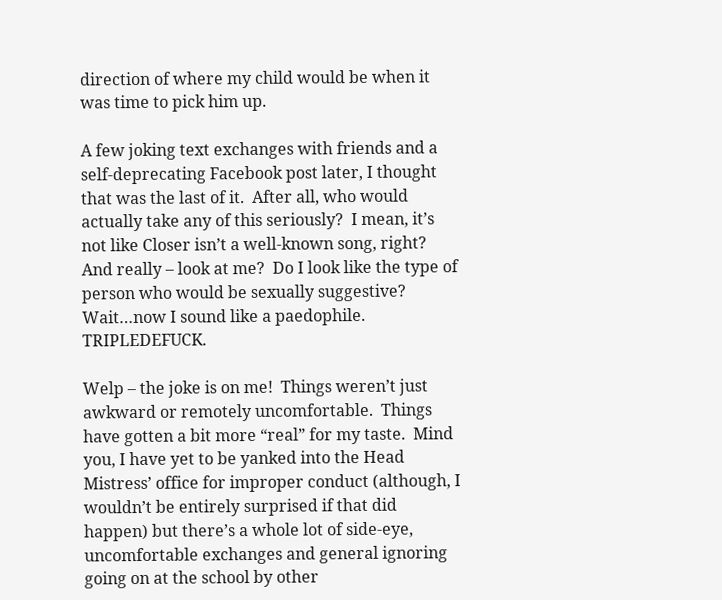direction of where my child would be when it was time to pick him up.

A few joking text exchanges with friends and a self-deprecating Facebook post later, I thought that was the last of it.  After all, who would actually take any of this seriously?  I mean, it’s not like Closer isn’t a well-known song, right?  And really – look at me?  Do I look like the type of person who would be sexually suggestive?  Wait…now I sound like a paedophile.  TRIPLEDEFUCK.

Welp – the joke is on me!  Things weren’t just awkward or remotely uncomfortable.  Things have gotten a bit more “real” for my taste.  Mind you, I have yet to be yanked into the Head Mistress’ office for improper conduct (although, I wouldn’t be entirely surprised if that did happen) but there’s a whole lot of side-eye, uncomfortable exchanges and general ignoring going on at the school by other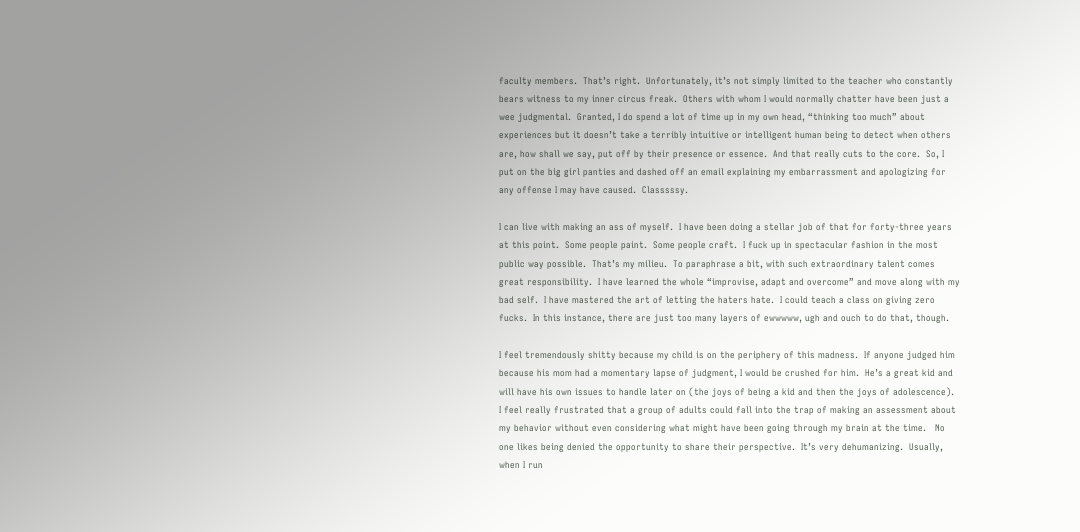faculty members.  That’s right.  Unfortunately, it’s not simply limited to the teacher who constantly bears witness to my inner circus freak.  Others with whom I would normally chatter have been just a wee judgmental.  Granted, I do spend a lot of time up in my own head, “thinking too much” about experiences but it doesn’t take a terribly intuitive or intelligent human being to detect when others are, how shall we say, put off by their presence or essence.  And that really cuts to the core.  So, I put on the big girl panties and dashed off an email explaining my embarrassment and apologizing for any offense I may have caused.  Classsssy.

I can live with making an ass of myself.  I have been doing a stellar job of that for forty-three years at this point.  Some people paint.  Some people craft.  I fuck up in spectacular fashion in the most public way possible.  That’s my milieu.  To paraphrase a bit, with such extraordinary talent comes great responsibility.  I have learned the whole “improvise, adapt and overcome” and move along with my bad self.  I have mastered the art of letting the haters hate.  I could teach a class on giving zero fucks.  In this instance, there are just too many layers of ewwwww, ugh and ouch to do that, though.

I feel tremendously shitty because my child is on the periphery of this madness.  If anyone judged him because his mom had a momentary lapse of judgment, I would be crushed for him.  He’s a great kid and will have his own issues to handle later on (the joys of being a kid and then the joys of adolescence).  I feel really frustrated that a group of adults could fall into the trap of making an assessment about my behavior without even considering what might have been going through my brain at the time.   No one likes being denied the opportunity to share their perspective.  It’s very dehumanizing.  Usually, when I run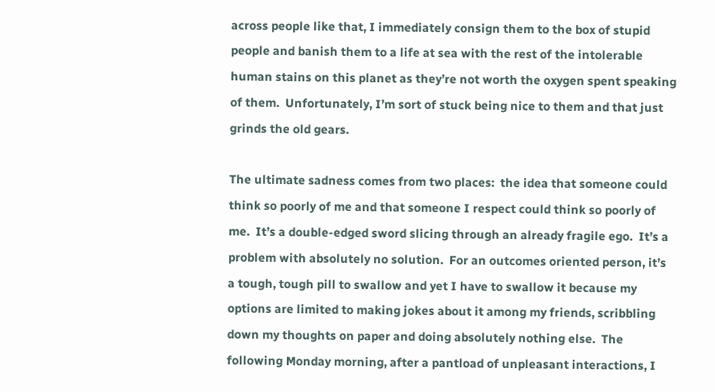across people like that, I immediately consign them to the box of stupid people and banish them to a life at sea with the rest of the intolerable human stains on this planet as they’re not worth the oxygen spent speaking of them.  Unfortunately, I’m sort of stuck being nice to them and that just grinds the old gears.

The ultimate sadness comes from two places:  the idea that someone could think so poorly of me and that someone I respect could think so poorly of me.  It’s a double-edged sword slicing through an already fragile ego.  It’s a problem with absolutely no solution.  For an outcomes oriented person, it’s a tough, tough pill to swallow and yet I have to swallow it because my options are limited to making jokes about it among my friends, scribbling down my thoughts on paper and doing absolutely nothing else.  The following Monday morning, after a pantload of unpleasant interactions, I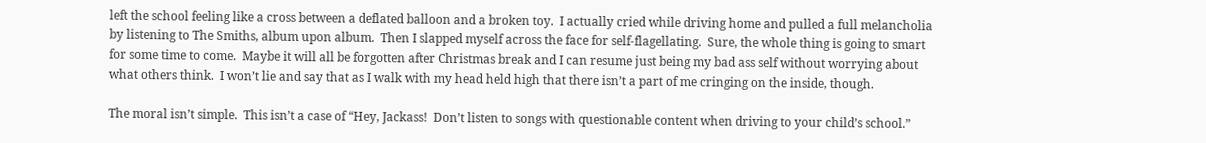left the school feeling like a cross between a deflated balloon and a broken toy.  I actually cried while driving home and pulled a full melancholia by listening to The Smiths, album upon album.  Then I slapped myself across the face for self-flagellating.  Sure, the whole thing is going to smart for some time to come.  Maybe it will all be forgotten after Christmas break and I can resume just being my bad ass self without worrying about what others think.  I won’t lie and say that as I walk with my head held high that there isn’t a part of me cringing on the inside, though.

The moral isn’t simple.  This isn’t a case of “Hey, Jackass!  Don’t listen to songs with questionable content when driving to your child’s school.”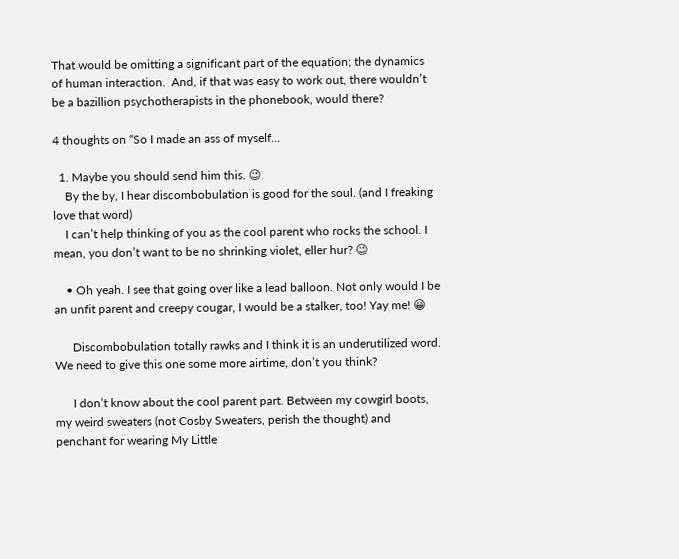That would be omitting a significant part of the equation; the dynamics of human interaction.  And, if that was easy to work out, there wouldn’t be a bazillion psychotherapists in the phonebook, would there?

4 thoughts on “So I made an ass of myself…

  1. Maybe you should send him this. 😉
    By the by, I hear discombobulation is good for the soul. (and I freaking love that word)
    I can’t help thinking of you as the cool parent who rocks the school. I mean, you don’t want to be no shrinking violet, eller hur? 😉

    • Oh yeah. I see that going over like a lead balloon. Not only would I be an unfit parent and creepy cougar, I would be a stalker, too! Yay me! 😀

      Discombobulation totally rawks and I think it is an underutilized word. We need to give this one some more airtime, don’t you think?

      I don’t know about the cool parent part. Between my cowgirl boots, my weird sweaters (not Cosby Sweaters, perish the thought) and penchant for wearing My Little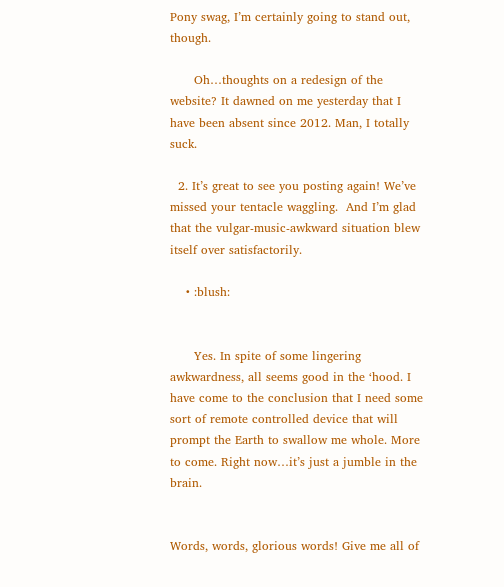Pony swag, I’m certainly going to stand out, though.

      Oh…thoughts on a redesign of the website? It dawned on me yesterday that I have been absent since 2012. Man, I totally suck.

  2. It’s great to see you posting again! We’ve missed your tentacle waggling.  And I’m glad that the vulgar-music-awkward situation blew itself over satisfactorily.

    • :blush:


      Yes. In spite of some lingering awkwardness, all seems good in the ‘hood. I have come to the conclusion that I need some sort of remote controlled device that will prompt the Earth to swallow me whole. More to come. Right now…it’s just a jumble in the brain.


Words, words, glorious words! Give me all of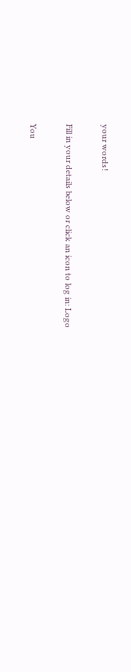your words!

Fill in your details below or click an icon to log in: Logo

You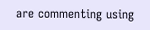are commenting using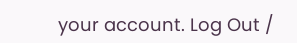your account. Log Out /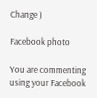Change )

Facebook photo

You are commenting using your Facebook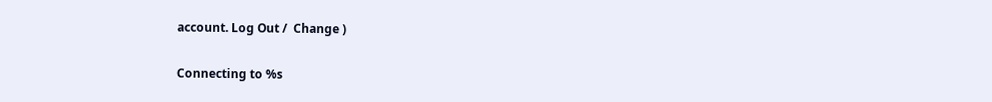account. Log Out /  Change )

Connecting to %s